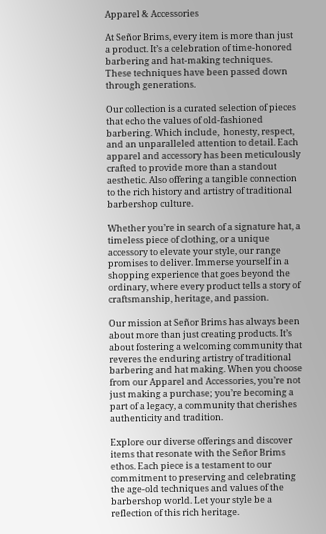Apparel & Accessories

At Señor Brims, every item is more than just a product. It’s a celebration of time-honored barbering and hat-making techniques. These techniques have been passed down through generations.

Our collection is a curated selection of pieces that echo the values of old-fashioned barbering. Which include,  honesty, respect, and an unparalleled attention to detail. Each apparel and accessory has been meticulously crafted to provide more than a standout aesthetic. Also offering a tangible connection to the rich history and artistry of traditional barbershop culture.

Whether you’re in search of a signature hat, a timeless piece of clothing, or a unique accessory to elevate your style, our range promises to deliver. Immerse yourself in a shopping experience that goes beyond the ordinary, where every product tells a story of craftsmanship, heritage, and passion.

Our mission at Señor Brims has always been about more than just creating products. It’s about fostering a welcoming community that reveres the enduring artistry of traditional barbering and hat making. When you choose from our Apparel and Accessories, you’re not just making a purchase; you’re becoming a part of a legacy, a community that cherishes authenticity and tradition.

Explore our diverse offerings and discover items that resonate with the Señor Brims ethos. Each piece is a testament to our commitment to preserving and celebrating the age-old techniques and values of the barbershop world. Let your style be a reflection of this rich heritage.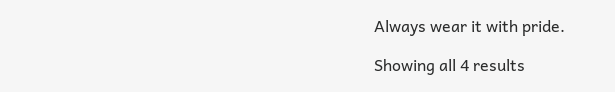Always wear it with pride.

Showing all 4 results